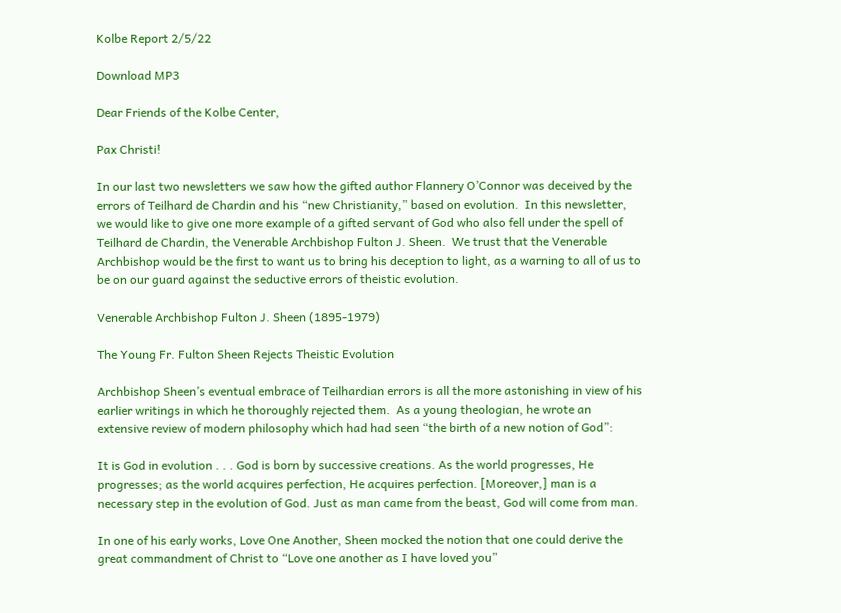Kolbe Report 2/5/22

Download MP3

Dear Friends of the Kolbe Center,

Pax Christi!

In our last two newsletters we saw how the gifted author Flannery O’Connor was deceived by the errors of Teilhard de Chardin and his “new Christianity,” based on evolution.  In this newsletter, we would like to give one more example of a gifted servant of God who also fell under the spell of Teilhard de Chardin, the Venerable Archbishop Fulton J. Sheen.  We trust that the Venerable Archbishop would be the first to want us to bring his deception to light, as a warning to all of us to be on our guard against the seductive errors of theistic evolution.

Venerable Archbishop Fulton J. Sheen (1895-1979)

The Young Fr. Fulton Sheen Rejects Theistic Evolution

Archbishop Sheen’s eventual embrace of Teilhardian errors is all the more astonishing in view of his earlier writings in which he thoroughly rejected them.  As a young theologian, he wrote an extensive review of modern philosophy which had had seen “the birth of a new notion of God”:

It is God in evolution . . . God is born by successive creations. As the world progresses, He progresses; as the world acquires perfection, He acquires perfection. [Moreover,] man is a necessary step in the evolution of God. Just as man came from the beast, God will come from man.

In one of his early works, Love One Another, Sheen mocked the notion that one could derive the great commandment of Christ to “Love one another as I have loved you”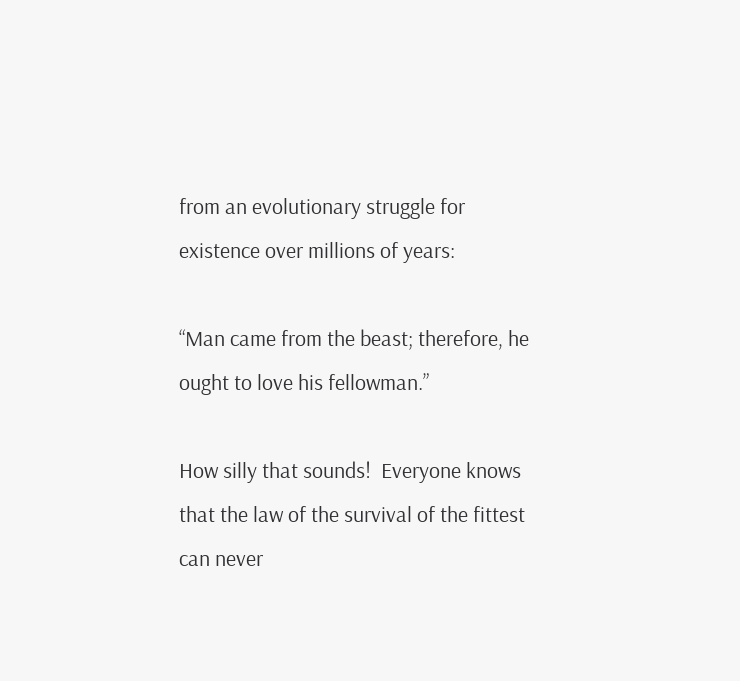from an evolutionary struggle for existence over millions of years:

“Man came from the beast; therefore, he ought to love his fellowman.”

How silly that sounds!  Everyone knows that the law of the survival of the fittest can never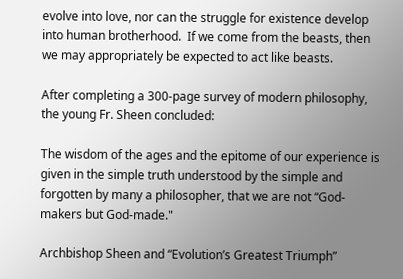evolve into love, nor can the struggle for existence develop into human brotherhood.  If we come from the beasts, then we may appropriately be expected to act like beasts.

After completing a 300-page survey of modern philosophy, the young Fr. Sheen concluded:

The wisdom of the ages and the epitome of our experience is given in the simple truth understood by the simple and forgotten by many a philosopher, that we are not “God-makers but God-made."

Archbishop Sheen and “Evolution’s Greatest Triumph”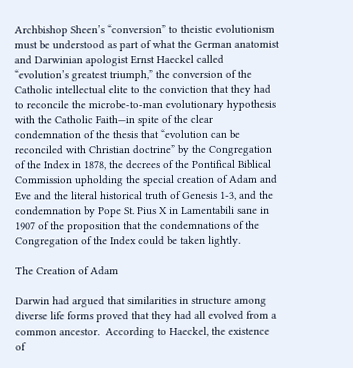Archbishop Sheen’s “conversion” to theistic evolutionism must be understood as part of what the German anatomist and Darwinian apologist Ernst Haeckel called “evolution’s greatest triumph,” the conversion of the Catholic intellectual elite to the conviction that they had to reconcile the microbe-to-man evolutionary hypothesis with the Catholic Faith—in spite of the clear condemnation of the thesis that “evolution can be reconciled with Christian doctrine” by the Congregation of the Index in 1878, the decrees of the Pontifical Biblical Commission upholding the special creation of Adam and Eve and the literal historical truth of Genesis 1-3, and the condemnation by Pope St. Pius X in Lamentabili sane in 1907 of the proposition that the condemnations of the Congregation of the Index could be taken lightly.

The Creation of Adam

Darwin had argued that similarities in structure among diverse life forms proved that they had all evolved from a common ancestor.  According to Haeckel, the existence of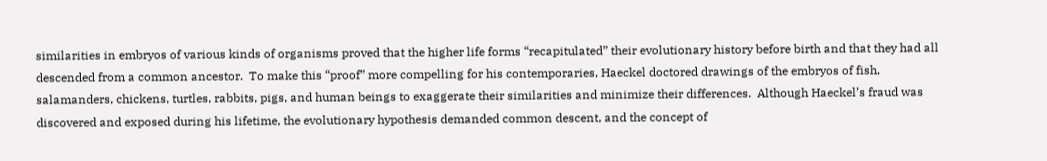similarities in embryos of various kinds of organisms proved that the higher life forms “recapitulated” their evolutionary history before birth and that they had all descended from a common ancestor.  To make this “proof” more compelling for his contemporaries, Haeckel doctored drawings of the embryos of fish, salamanders, chickens, turtles, rabbits, pigs, and human beings to exaggerate their similarities and minimize their differences.  Although Haeckel’s fraud was discovered and exposed during his lifetime, the evolutionary hypothesis demanded common descent, and the concept of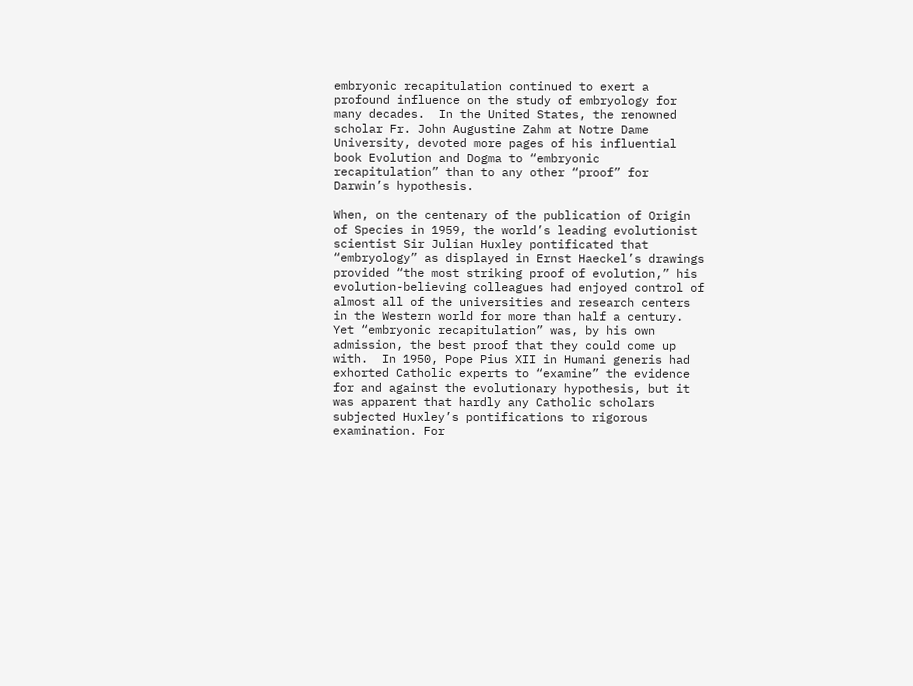embryonic recapitulation continued to exert a profound influence on the study of embryology for many decades.  In the United States, the renowned scholar Fr. John Augustine Zahm at Notre Dame University, devoted more pages of his influential book Evolution and Dogma to “embryonic recapitulation” than to any other “proof” for Darwin’s hypothesis.

When, on the centenary of the publication of Origin of Species in 1959, the world’s leading evolutionist scientist Sir Julian Huxley pontificated that “embryology” as displayed in Ernst Haeckel’s drawings provided “the most striking proof of evolution,” his evolution-believing colleagues had enjoyed control of almost all of the universities and research centers in the Western world for more than half a century.  Yet “embryonic recapitulation” was, by his own admission, the best proof that they could come up with.  In 1950, Pope Pius XII in Humani generis had exhorted Catholic experts to “examine” the evidence for and against the evolutionary hypothesis, but it was apparent that hardly any Catholic scholars subjected Huxley’s pontifications to rigorous examination. For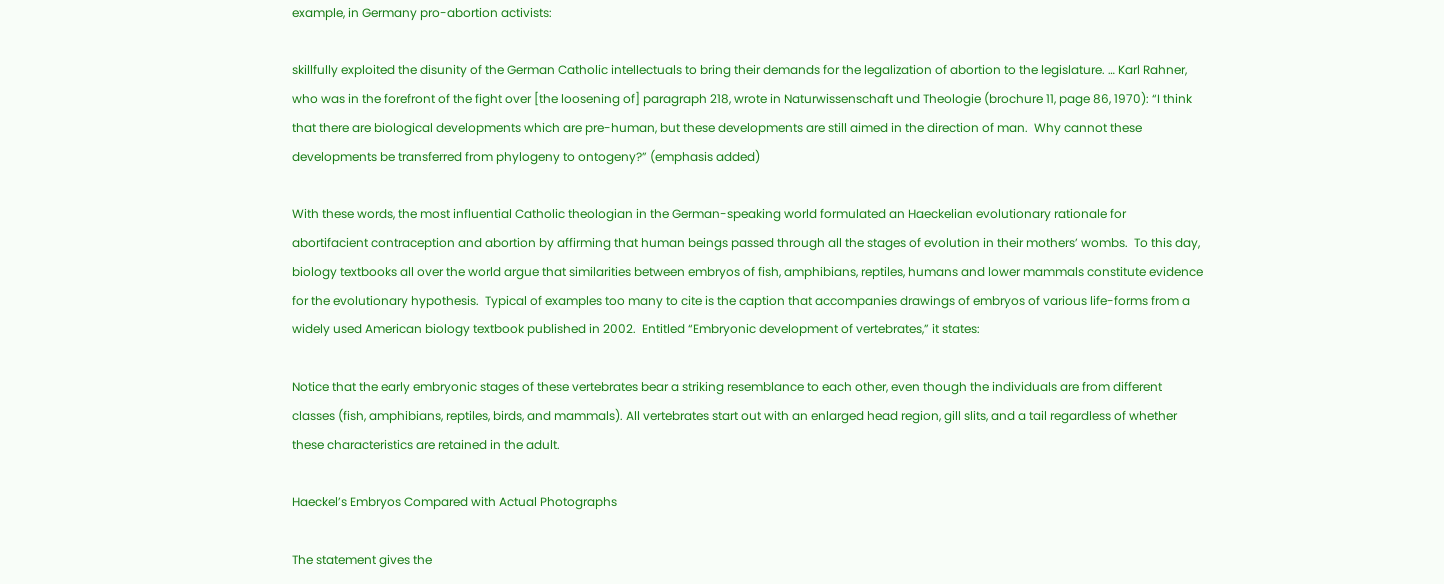example, in Germany pro-abortion activists:

skillfully exploited the disunity of the German Catholic intellectuals to bring their demands for the legalization of abortion to the legislature. … Karl Rahner, who was in the forefront of the fight over [the loosening of] paragraph 218, wrote in Naturwissenschaft und Theologie (brochure 11, page 86, 1970): “I think that there are biological developments which are pre-human, but these developments are still aimed in the direction of man.  Why cannot these developments be transferred from phylogeny to ontogeny?” (emphasis added)

With these words, the most influential Catholic theologian in the German-speaking world formulated an Haeckelian evolutionary rationale for abortifacient contraception and abortion by affirming that human beings passed through all the stages of evolution in their mothers’ wombs.  To this day, biology textbooks all over the world argue that similarities between embryos of fish, amphibians, reptiles, humans and lower mammals constitute evidence for the evolutionary hypothesis.  Typical of examples too many to cite is the caption that accompanies drawings of embryos of various life-forms from a widely used American biology textbook published in 2002.  Entitled “Embryonic development of vertebrates,” it states:

Notice that the early embryonic stages of these vertebrates bear a striking resemblance to each other, even though the individuals are from different classes (fish, amphibians, reptiles, birds, and mammals). All vertebrates start out with an enlarged head region, gill slits, and a tail regardless of whether these characteristics are retained in the adult.

Haeckel’s Embryos Compared with Actual Photographs

The statement gives the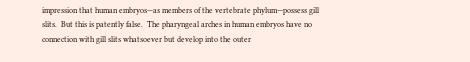impression that human embryos—as members of the vertebrate phylum—possess gill slits.  But this is patently false.  The pharyngeal arches in human embryos have no connection with gill slits whatsoever but develop into the outer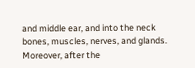and middle ear, and into the neck bones, muscles, nerves, and glands.  Moreover, after the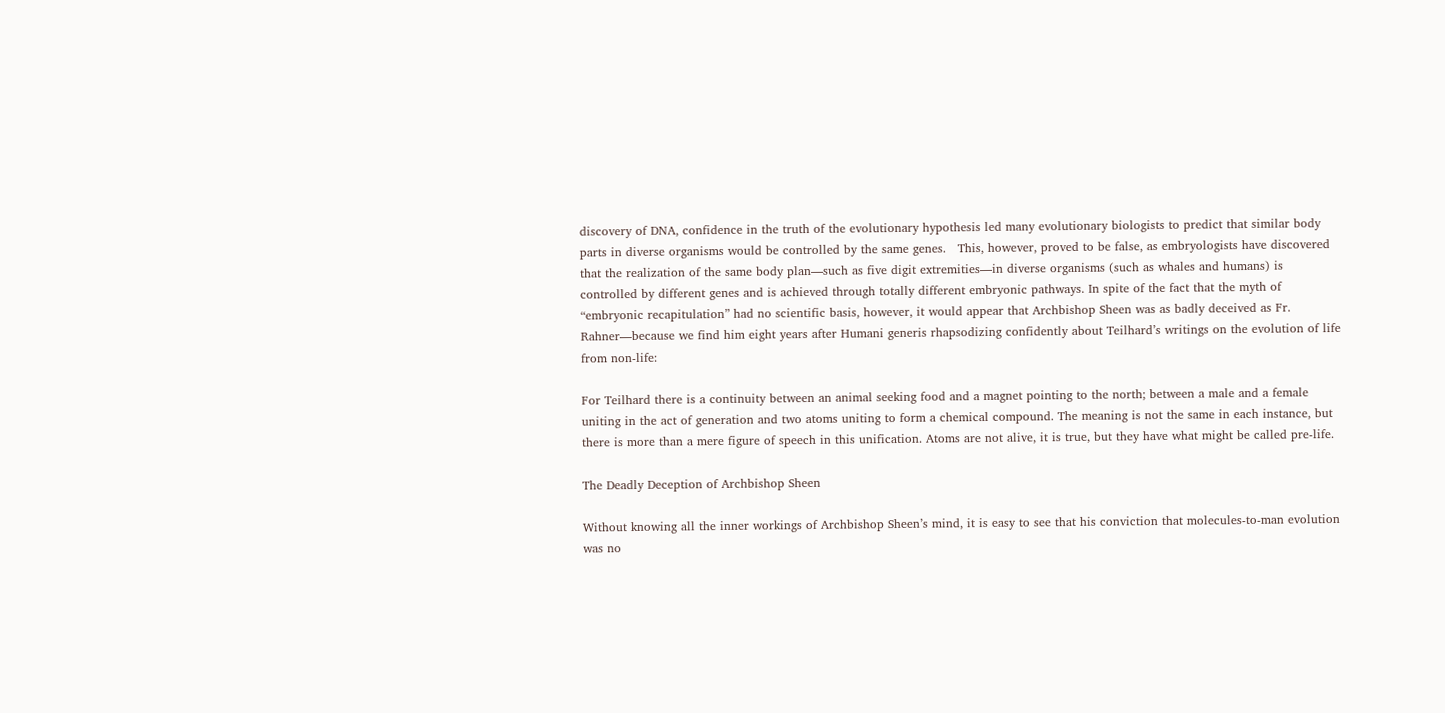discovery of DNA, confidence in the truth of the evolutionary hypothesis led many evolutionary biologists to predict that similar body parts in diverse organisms would be controlled by the same genes.   This, however, proved to be false, as embryologists have discovered that the realization of the same body plan—such as five digit extremities—in diverse organisms (such as whales and humans) is controlled by different genes and is achieved through totally different embryonic pathways. In spite of the fact that the myth of “embryonic recapitulation” had no scientific basis, however, it would appear that Archbishop Sheen was as badly deceived as Fr. Rahner—because we find him eight years after Humani generis rhapsodizing confidently about Teilhard’s writings on the evolution of life from non-life:

For Teilhard there is a continuity between an animal seeking food and a magnet pointing to the north; between a male and a female uniting in the act of generation and two atoms uniting to form a chemical compound. The meaning is not the same in each instance, but there is more than a mere figure of speech in this unification. Atoms are not alive, it is true, but they have what might be called pre-life.

The Deadly Deception of Archbishop Sheen

Without knowing all the inner workings of Archbishop Sheen’s mind, it is easy to see that his conviction that molecules-to-man evolution was no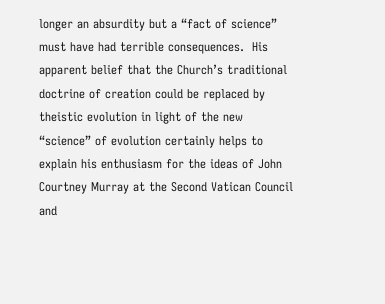longer an absurdity but a “fact of science” must have had terrible consequences.  His apparent belief that the Church’s traditional doctrine of creation could be replaced by theistic evolution in light of the new “science” of evolution certainly helps to explain his enthusiasm for the ideas of John Courtney Murray at the Second Vatican Council and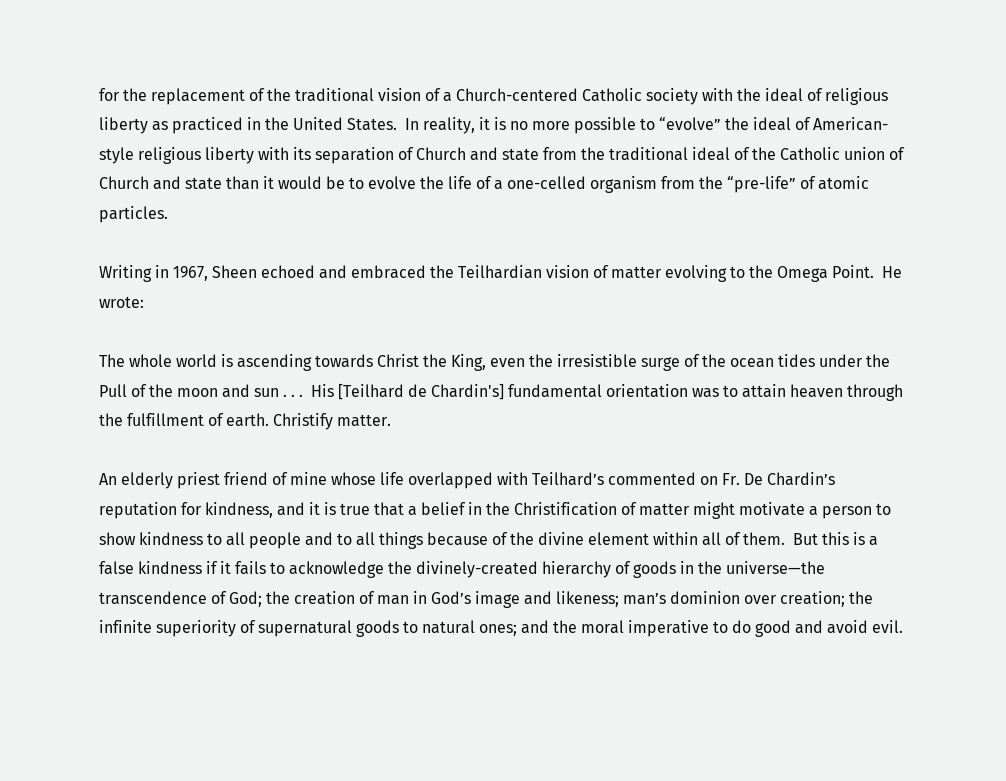for the replacement of the traditional vision of a Church-centered Catholic society with the ideal of religious liberty as practiced in the United States.  In reality, it is no more possible to “evolve” the ideal of American-style religious liberty with its separation of Church and state from the traditional ideal of the Catholic union of Church and state than it would be to evolve the life of a one-celled organism from the “pre-life” of atomic particles.

Writing in 1967, Sheen echoed and embraced the Teilhardian vision of matter evolving to the Omega Point.  He wrote:

The whole world is ascending towards Christ the King, even the irresistible surge of the ocean tides under the Pull of the moon and sun . . .  His [Teilhard de Chardin's] fundamental orientation was to attain heaven through the fulfillment of earth. Christify matter.

An elderly priest friend of mine whose life overlapped with Teilhard’s commented on Fr. De Chardin’s reputation for kindness, and it is true that a belief in the Christification of matter might motivate a person to show kindness to all people and to all things because of the divine element within all of them.  But this is a false kindness if it fails to acknowledge the divinely-created hierarchy of goods in the universe—the transcendence of God; the creation of man in God’s image and likeness; man’s dominion over creation; the infinite superiority of supernatural goods to natural ones; and the moral imperative to do good and avoid evil.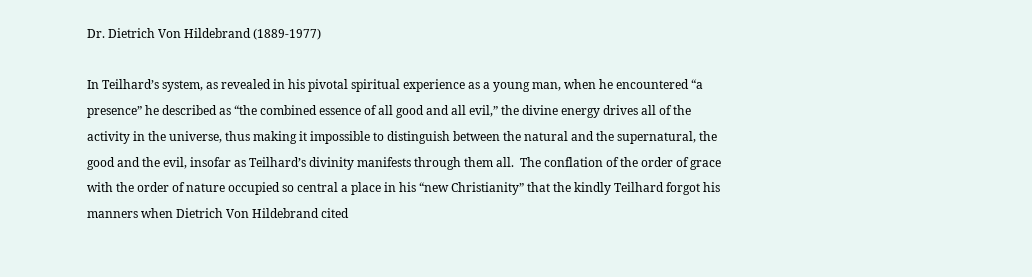Dr. Dietrich Von Hildebrand (1889-1977)

In Teilhard’s system, as revealed in his pivotal spiritual experience as a young man, when he encountered “a presence” he described as “the combined essence of all good and all evil,” the divine energy drives all of the activity in the universe, thus making it impossible to distinguish between the natural and the supernatural, the good and the evil, insofar as Teilhard’s divinity manifests through them all.  The conflation of the order of grace with the order of nature occupied so central a place in his “new Christianity” that the kindly Teilhard forgot his manners when Dietrich Von Hildebrand cited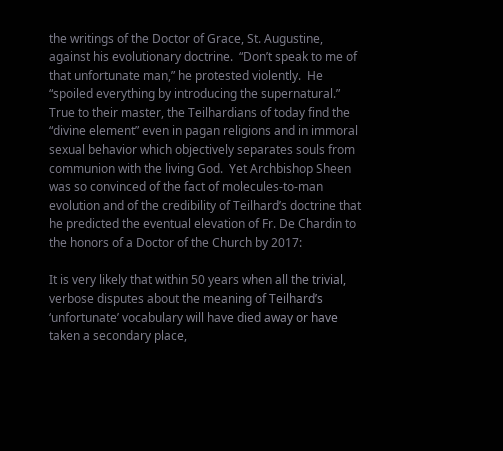the writings of the Doctor of Grace, St. Augustine, against his evolutionary doctrine.  “Don’t speak to me of that unfortunate man,” he protested violently.  He “spoiled everything by introducing the supernatural.” True to their master, the Teilhardians of today find the “divine element” even in pagan religions and in immoral sexual behavior which objectively separates souls from communion with the living God.  Yet Archbishop Sheen was so convinced of the fact of molecules-to-man evolution and of the credibility of Teilhard’s doctrine that he predicted the eventual elevation of Fr. De Chardin to the honors of a Doctor of the Church by 2017:

It is very likely that within 50 years when all the trivial, verbose disputes about the meaning of Teilhard’s ‘unfortunate’ vocabulary will have died away or have taken a secondary place,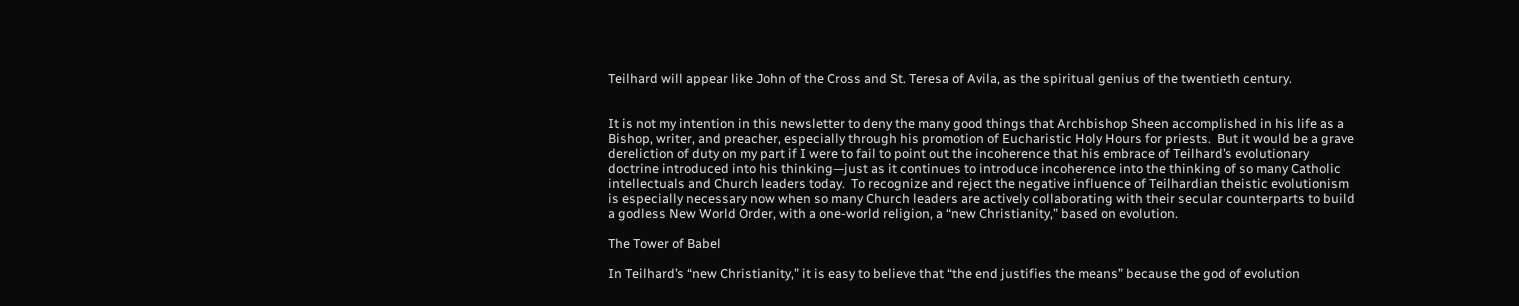Teilhard will appear like John of the Cross and St. Teresa of Avila, as the spiritual genius of the twentieth century.


It is not my intention in this newsletter to deny the many good things that Archbishop Sheen accomplished in his life as a Bishop, writer, and preacher, especially through his promotion of Eucharistic Holy Hours for priests.  But it would be a grave dereliction of duty on my part if I were to fail to point out the incoherence that his embrace of Teilhard’s evolutionary doctrine introduced into his thinking—just as it continues to introduce incoherence into the thinking of so many Catholic intellectuals and Church leaders today.  To recognize and reject the negative influence of Teilhardian theistic evolutionism is especially necessary now when so many Church leaders are actively collaborating with their secular counterparts to build a godless New World Order, with a one-world religion, a “new Christianity,” based on evolution.

The Tower of Babel

In Teilhard’s “new Christianity,” it is easy to believe that “the end justifies the means” because the god of evolution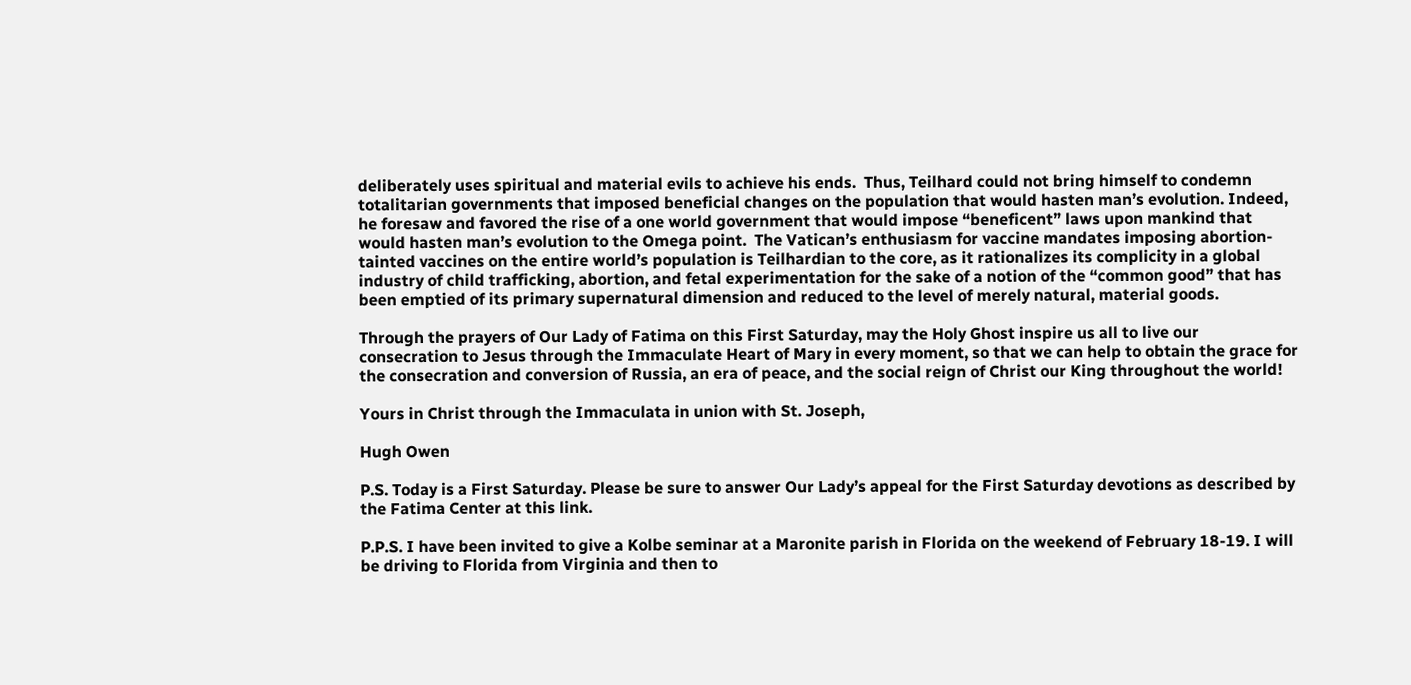deliberately uses spiritual and material evils to achieve his ends.  Thus, Teilhard could not bring himself to condemn totalitarian governments that imposed beneficial changes on the population that would hasten man’s evolution. Indeed, he foresaw and favored the rise of a one world government that would impose “beneficent” laws upon mankind that would hasten man’s evolution to the Omega point.  The Vatican’s enthusiasm for vaccine mandates imposing abortion-tainted vaccines on the entire world’s population is Teilhardian to the core, as it rationalizes its complicity in a global industry of child trafficking, abortion, and fetal experimentation for the sake of a notion of the “common good” that has been emptied of its primary supernatural dimension and reduced to the level of merely natural, material goods.

Through the prayers of Our Lady of Fatima on this First Saturday, may the Holy Ghost inspire us all to live our consecration to Jesus through the Immaculate Heart of Mary in every moment, so that we can help to obtain the grace for the consecration and conversion of Russia, an era of peace, and the social reign of Christ our King throughout the world!

Yours in Christ through the Immaculata in union with St. Joseph,

Hugh Owen

P.S. Today is a First Saturday. Please be sure to answer Our Lady’s appeal for the First Saturday devotions as described by the Fatima Center at this link.

P.P.S. I have been invited to give a Kolbe seminar at a Maronite parish in Florida on the weekend of February 18-19. I will be driving to Florida from Virginia and then to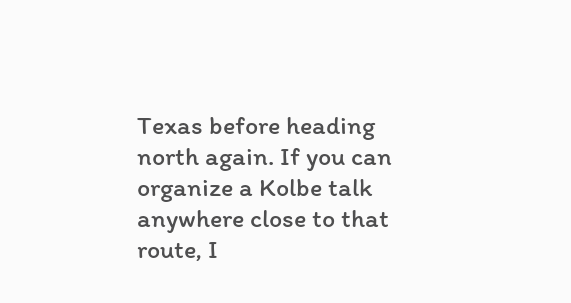Texas before heading north again. If you can organize a Kolbe talk anywhere close to that route, I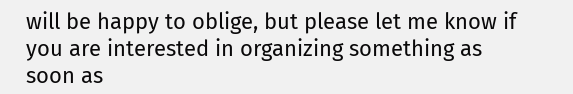will be happy to oblige, but please let me know if you are interested in organizing something as soon as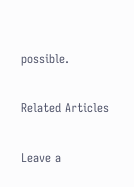possible.

Related Articles

Leave a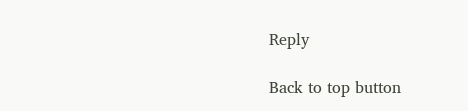Reply

Back to top button